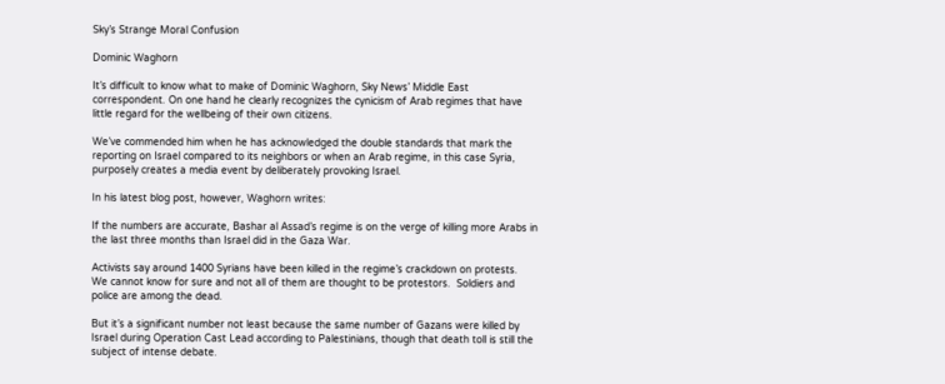Sky’s Strange Moral Confusion

Dominic Waghorn

It’s difficult to know what to make of Dominic Waghorn, Sky News’ Middle East correspondent. On one hand he clearly recognizes the cynicism of Arab regimes that have little regard for the wellbeing of their own citizens.

We’ve commended him when he has acknowledged the double standards that mark the reporting on Israel compared to its neighbors or when an Arab regime, in this case Syria, purposely creates a media event by deliberately provoking Israel.

In his latest blog post, however, Waghorn writes:

If the numbers are accurate, Bashar al Assad’s regime is on the verge of killing more Arabs in the last three months than Israel did in the Gaza War.

Activists say around 1400 Syrians have been killed in the regime’s crackdown on protests.  We cannot know for sure and not all of them are thought to be protestors.  Soldiers and police are among the dead.

But it’s a significant number not least because the same number of Gazans were killed by Israel during Operation Cast Lead according to Palestinians, though that death toll is still the subject of intense debate.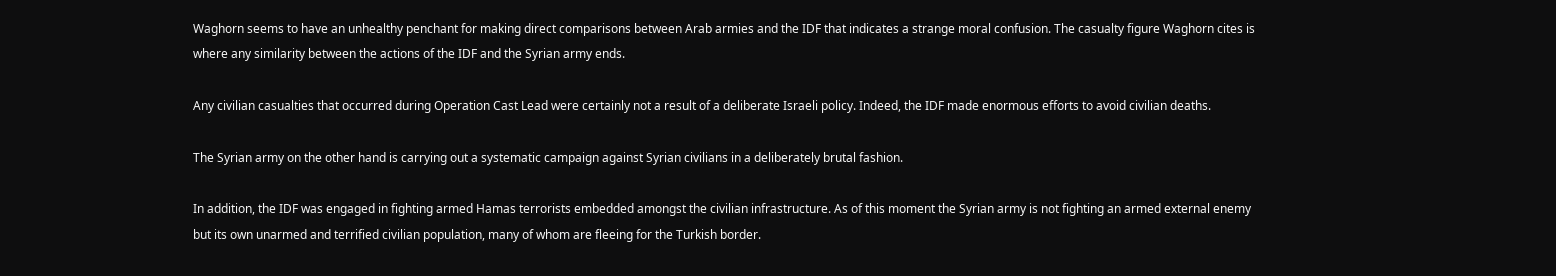Waghorn seems to have an unhealthy penchant for making direct comparisons between Arab armies and the IDF that indicates a strange moral confusion. The casualty figure Waghorn cites is where any similarity between the actions of the IDF and the Syrian army ends.

Any civilian casualties that occurred during Operation Cast Lead were certainly not a result of a deliberate Israeli policy. Indeed, the IDF made enormous efforts to avoid civilian deaths.

The Syrian army on the other hand is carrying out a systematic campaign against Syrian civilians in a deliberately brutal fashion.

In addition, the IDF was engaged in fighting armed Hamas terrorists embedded amongst the civilian infrastructure. As of this moment the Syrian army is not fighting an armed external enemy but its own unarmed and terrified civilian population, many of whom are fleeing for the Turkish border.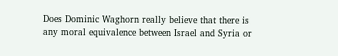Does Dominic Waghorn really believe that there is any moral equivalence between Israel and Syria or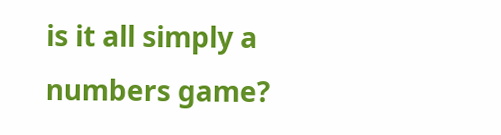is it all simply a numbers game?